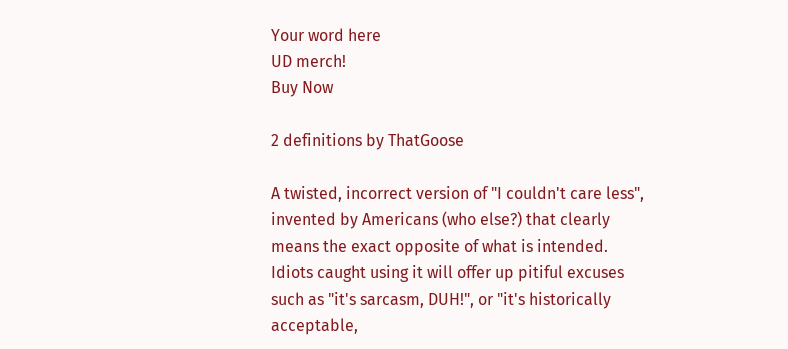Your word here
UD merch!
Buy Now

2 definitions by ThatGoose

A twisted, incorrect version of "I couldn't care less", invented by Americans (who else?) that clearly means the exact opposite of what is intended.
Idiots caught using it will offer up pitiful excuses such as "it's sarcasm, DUH!", or "it's historically acceptable,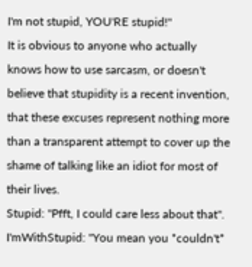I'm not stupid, YOU'RE stupid!"
It is obvious to anyone who actually knows how to use sarcasm, or doesn't believe that stupidity is a recent invention, that these excuses represent nothing more than a transparent attempt to cover up the shame of talking like an idiot for most of their lives.
Stupid: "Pfft, I could care less about that".
I'mWithStupid: "You mean you *couldn't*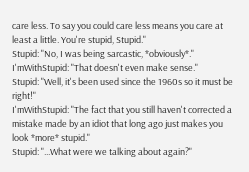care less. To say you could care less means you care at least a little. You're stupid, Stupid."
Stupid: "No, I was being sarcastic, *obviously*."
I'mWithStupid: "That doesn't even make sense."
Stupid: "Well, it's been used since the 1960s so it must be right!"
I'mWithStupid: "The fact that you still haven't corrected a mistake made by an idiot that long ago just makes you look *more* stupid."
Stupid: "...What were we talking about again?"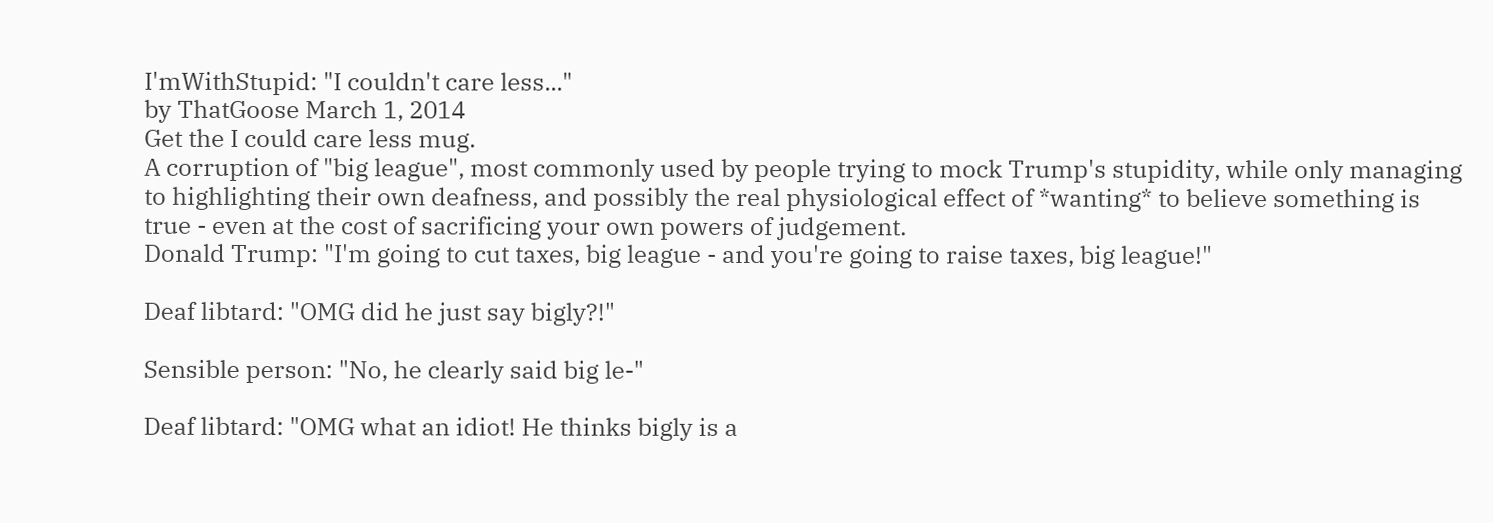I'mWithStupid: "I couldn't care less..."
by ThatGoose March 1, 2014
Get the I could care less mug.
A corruption of "big league", most commonly used by people trying to mock Trump's stupidity, while only managing to highlighting their own deafness, and possibly the real physiological effect of *wanting* to believe something is true - even at the cost of sacrificing your own powers of judgement.
Donald Trump: "I'm going to cut taxes, big league - and you're going to raise taxes, big league!"

Deaf libtard: "OMG did he just say bigly?!"

Sensible person: "No, he clearly said big le-"

Deaf libtard: "OMG what an idiot! He thinks bigly is a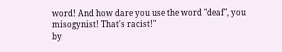word! And how dare you use the word "deaf", you misogynist! That's racist!"
by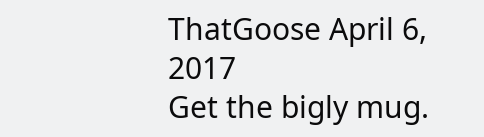ThatGoose April 6, 2017
Get the bigly mug.